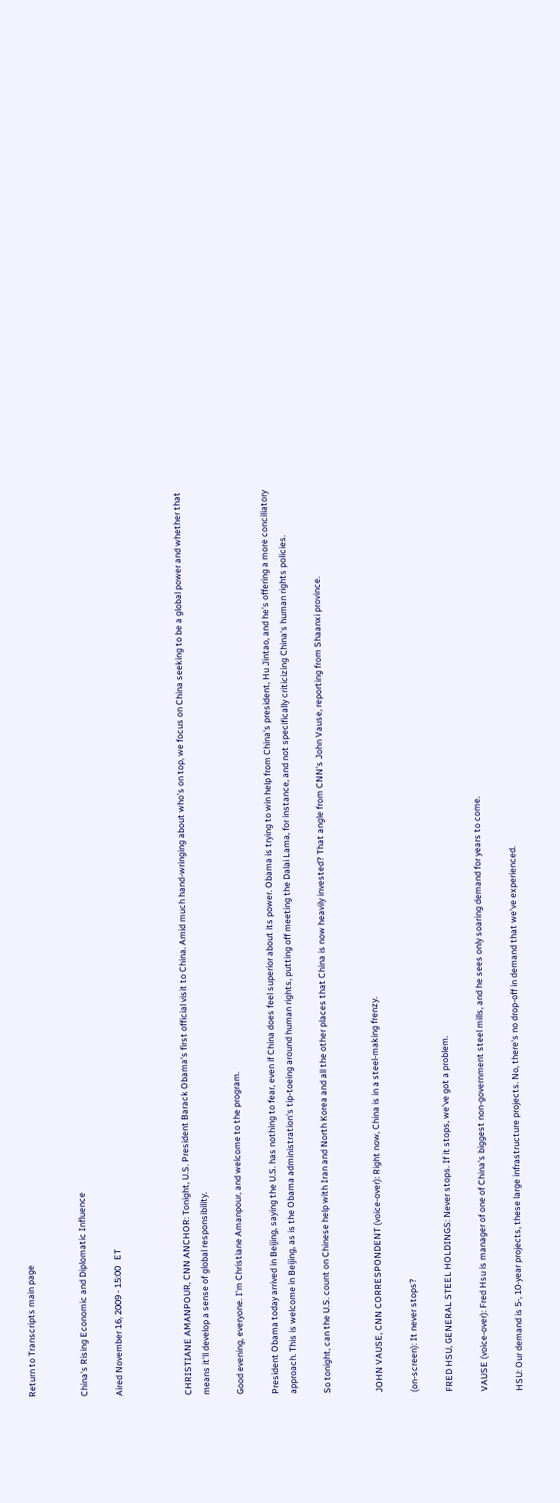Return to Transcripts main page


China's Rising Economic and Diplomatic Influence

Aired November 16, 2009 - 15:00   ET



CHRISTIANE AMANPOUR, CNN ANCHOR: Tonight, U.S. President Barack Obama's first official visit to China. Amid much hand-wringing about who's on top, we focus on China seeking to be a global power and whether that means it'll develop a sense of global responsibility.

Good evening, everyone. I'm Christiane Amanpour, and welcome to the program.

President Obama today arrived in Beijing, saying the U.S. has nothing to fear, even if China does feel superior about its power. Obama is trying to win help from China's president, Hu Jintao, and he's offering a more conciliatory approach. This is welcome in Beijing, as is the Obama administration's tip-toeing around human rights, putting off meeting the Dalai Lama, for instance, and not specifically criticizing China's human rights policies.

So tonight, can the U.S. count on Chinese help with Iran and North Korea and all the other places that China is now heavily invested? That angle from CNN's John Vause, reporting from Shaanxi province.


JOHN VAUSE, CNN CORRESPONDENT (voice-over): Right now, China is in a steel-making frenzy.

(on-screen): It never stops?

FRED HSU, GENERAL STEEL HOLDINGS: Never stops. If it stops, we've got a problem.

VAUSE (voice-over): Fred Hsu is manager of one of China's biggest non-government steel mills, and he sees only soaring demand for years to come.

HSU: Our demand is 5-, 10-year projects, these large infrastructure projects. No, there's no drop-off in demand that we've experienced.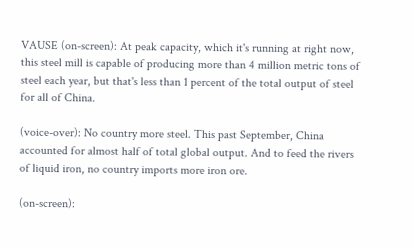VAUSE (on-screen): At peak capacity, which it's running at right now, this steel mill is capable of producing more than 4 million metric tons of steel each year, but that's less than 1 percent of the total output of steel for all of China.

(voice-over): No country more steel. This past September, China accounted for almost half of total global output. And to feed the rivers of liquid iron, no country imports more iron ore.

(on-screen):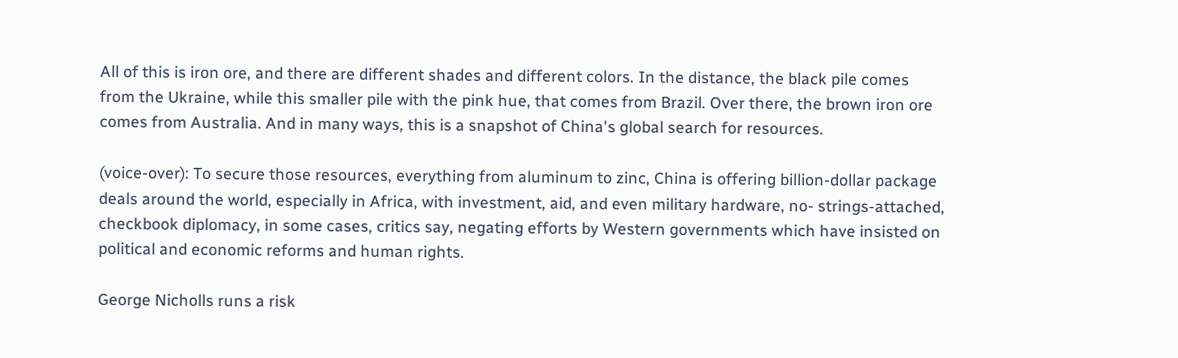All of this is iron ore, and there are different shades and different colors. In the distance, the black pile comes from the Ukraine, while this smaller pile with the pink hue, that comes from Brazil. Over there, the brown iron ore comes from Australia. And in many ways, this is a snapshot of China's global search for resources.

(voice-over): To secure those resources, everything from aluminum to zinc, China is offering billion-dollar package deals around the world, especially in Africa, with investment, aid, and even military hardware, no- strings-attached, checkbook diplomacy, in some cases, critics say, negating efforts by Western governments which have insisted on political and economic reforms and human rights.

George Nicholls runs a risk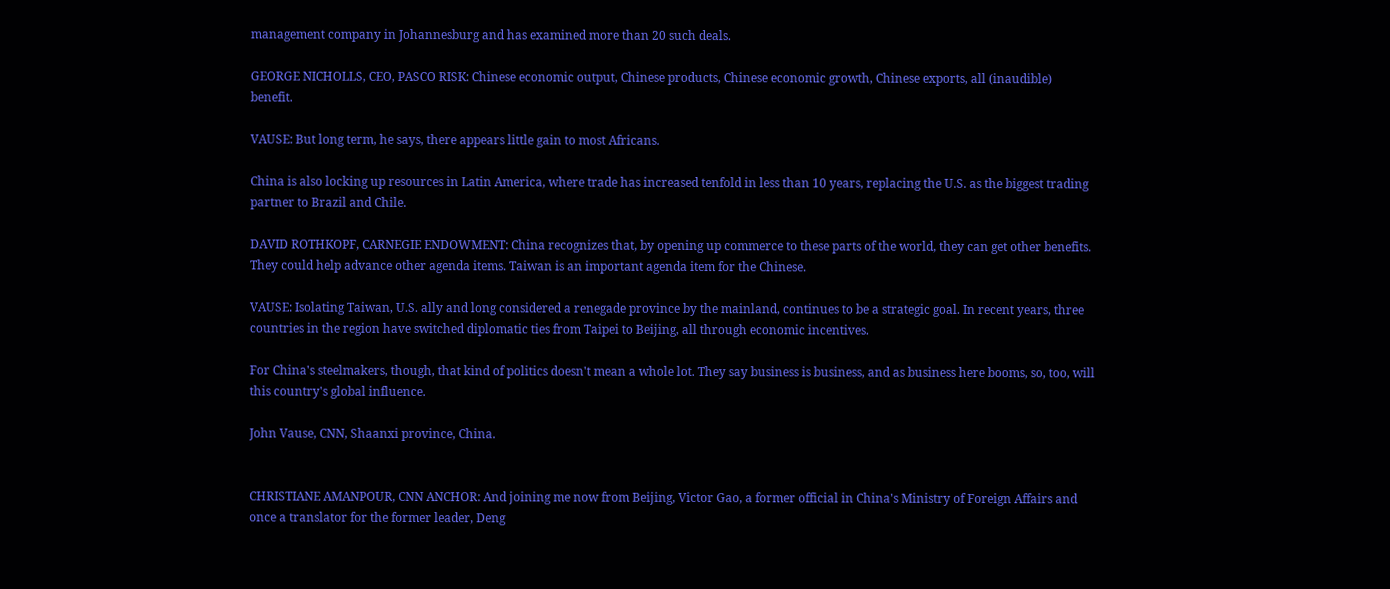management company in Johannesburg and has examined more than 20 such deals.

GEORGE NICHOLLS, CEO, PASCO RISK: Chinese economic output, Chinese products, Chinese economic growth, Chinese exports, all (inaudible) benefit.

VAUSE: But long term, he says, there appears little gain to most Africans.

China is also locking up resources in Latin America, where trade has increased tenfold in less than 10 years, replacing the U.S. as the biggest trading partner to Brazil and Chile.

DAVID ROTHKOPF, CARNEGIE ENDOWMENT: China recognizes that, by opening up commerce to these parts of the world, they can get other benefits. They could help advance other agenda items. Taiwan is an important agenda item for the Chinese.

VAUSE: Isolating Taiwan, U.S. ally and long considered a renegade province by the mainland, continues to be a strategic goal. In recent years, three countries in the region have switched diplomatic ties from Taipei to Beijing, all through economic incentives.

For China's steelmakers, though, that kind of politics doesn't mean a whole lot. They say business is business, and as business here booms, so, too, will this country's global influence.

John Vause, CNN, Shaanxi province, China.


CHRISTIANE AMANPOUR, CNN ANCHOR: And joining me now from Beijing, Victor Gao, a former official in China's Ministry of Foreign Affairs and once a translator for the former leader, Deng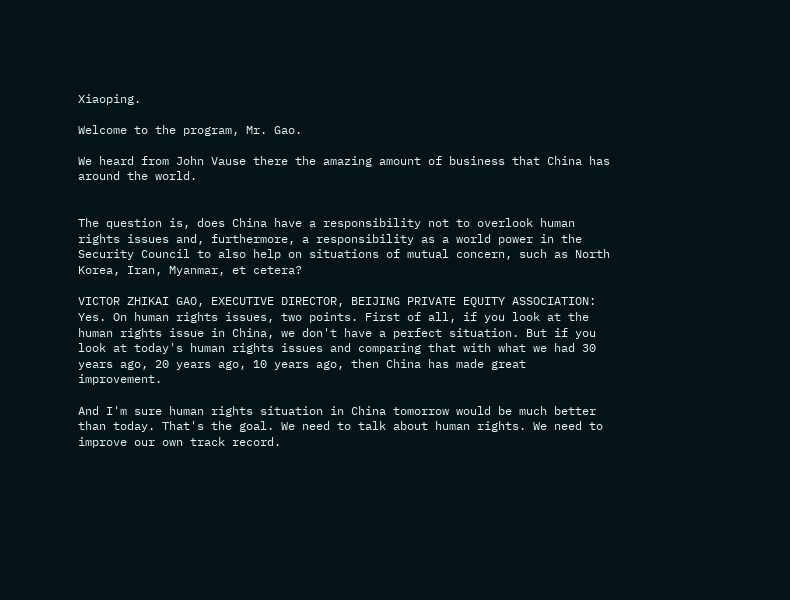Xiaoping.

Welcome to the program, Mr. Gao.

We heard from John Vause there the amazing amount of business that China has around the world.


The question is, does China have a responsibility not to overlook human rights issues and, furthermore, a responsibility as a world power in the Security Council to also help on situations of mutual concern, such as North Korea, Iran, Myanmar, et cetera?

VICTOR ZHIKAI GAO, EXECUTIVE DIRECTOR, BEIJING PRIVATE EQUITY ASSOCIATION: Yes. On human rights issues, two points. First of all, if you look at the human rights issue in China, we don't have a perfect situation. But if you look at today's human rights issues and comparing that with what we had 30 years ago, 20 years ago, 10 years ago, then China has made great improvement.

And I'm sure human rights situation in China tomorrow would be much better than today. That's the goal. We need to talk about human rights. We need to improve our own track record.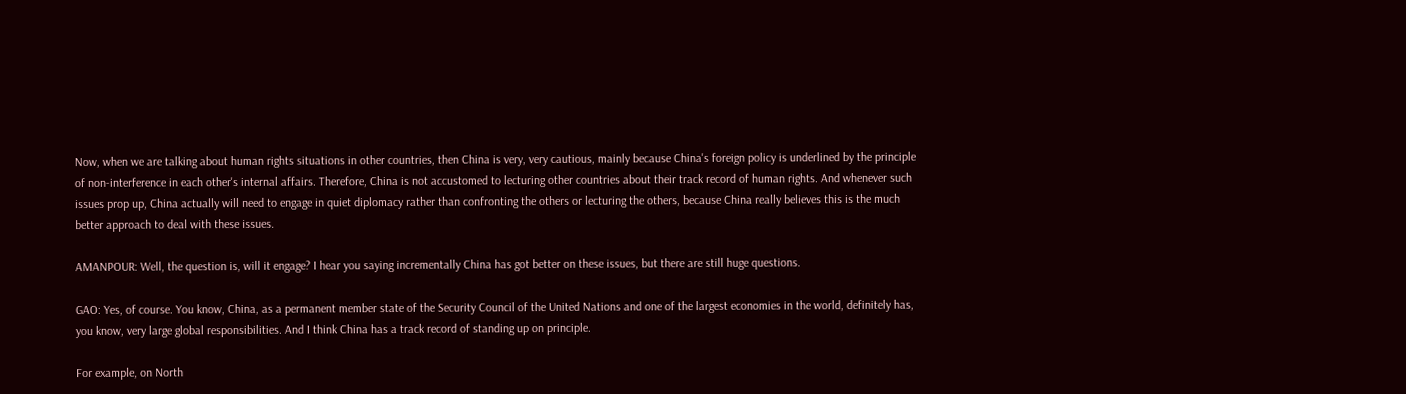Now, when we are talking about human rights situations in other countries, then China is very, very cautious, mainly because China's foreign policy is underlined by the principle of non-interference in each other's internal affairs. Therefore, China is not accustomed to lecturing other countries about their track record of human rights. And whenever such issues prop up, China actually will need to engage in quiet diplomacy rather than confronting the others or lecturing the others, because China really believes this is the much better approach to deal with these issues.

AMANPOUR: Well, the question is, will it engage? I hear you saying incrementally China has got better on these issues, but there are still huge questions.

GAO: Yes, of course. You know, China, as a permanent member state of the Security Council of the United Nations and one of the largest economies in the world, definitely has, you know, very large global responsibilities. And I think China has a track record of standing up on principle.

For example, on North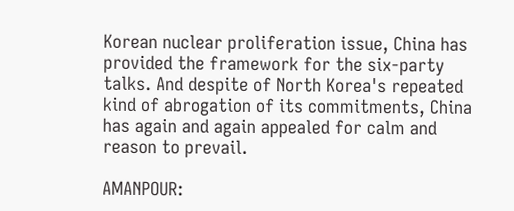Korean nuclear proliferation issue, China has provided the framework for the six-party talks. And despite of North Korea's repeated kind of abrogation of its commitments, China has again and again appealed for calm and reason to prevail.

AMANPOUR: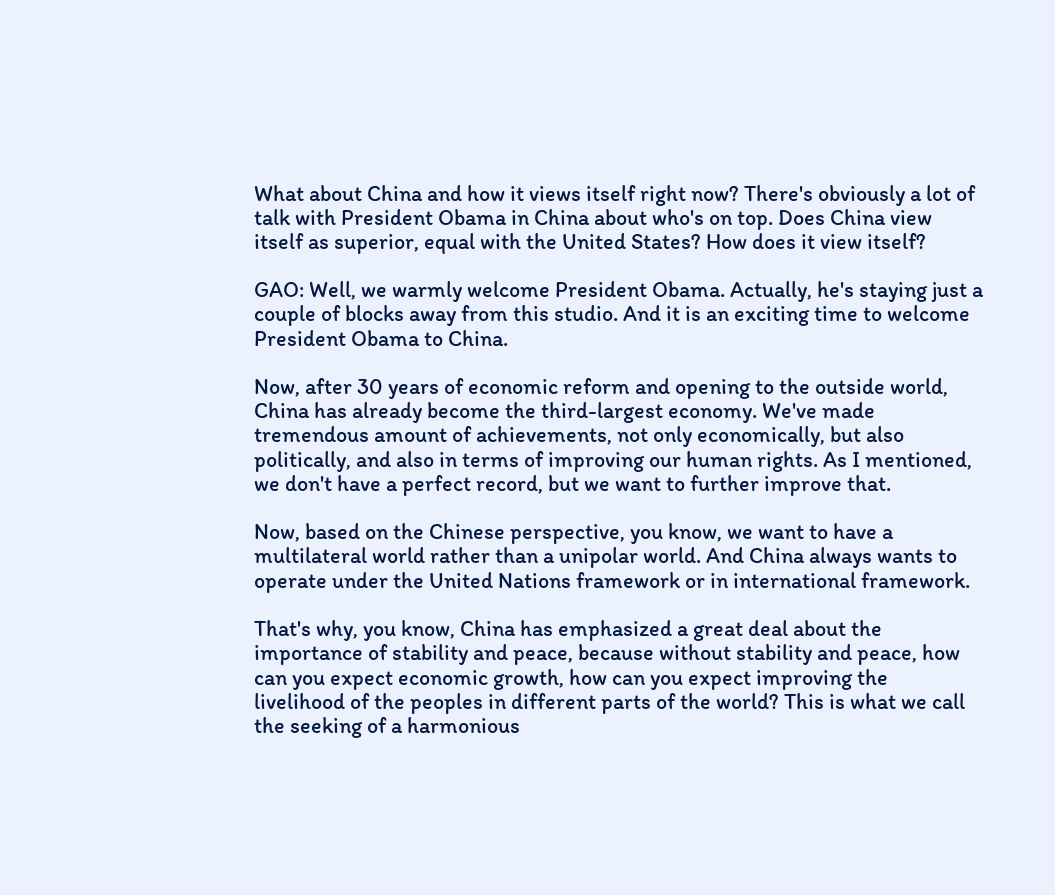What about China and how it views itself right now? There's obviously a lot of talk with President Obama in China about who's on top. Does China view itself as superior, equal with the United States? How does it view itself?

GAO: Well, we warmly welcome President Obama. Actually, he's staying just a couple of blocks away from this studio. And it is an exciting time to welcome President Obama to China.

Now, after 30 years of economic reform and opening to the outside world, China has already become the third-largest economy. We've made tremendous amount of achievements, not only economically, but also politically, and also in terms of improving our human rights. As I mentioned, we don't have a perfect record, but we want to further improve that.

Now, based on the Chinese perspective, you know, we want to have a multilateral world rather than a unipolar world. And China always wants to operate under the United Nations framework or in international framework.

That's why, you know, China has emphasized a great deal about the importance of stability and peace, because without stability and peace, how can you expect economic growth, how can you expect improving the livelihood of the peoples in different parts of the world? This is what we call the seeking of a harmonious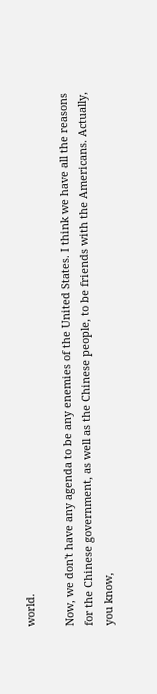world.

Now, we don't have any agenda to be any enemies of the United States. I think we have all the reasons for the Chinese government, as well as the Chinese people, to be friends with the Americans. Actually, you know,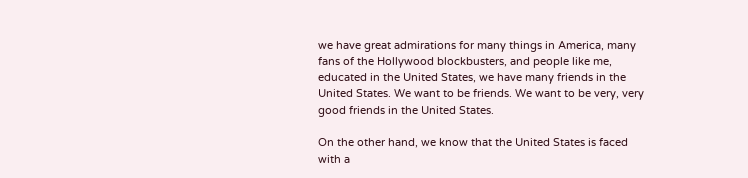we have great admirations for many things in America, many fans of the Hollywood blockbusters, and people like me, educated in the United States, we have many friends in the United States. We want to be friends. We want to be very, very good friends in the United States.

On the other hand, we know that the United States is faced with a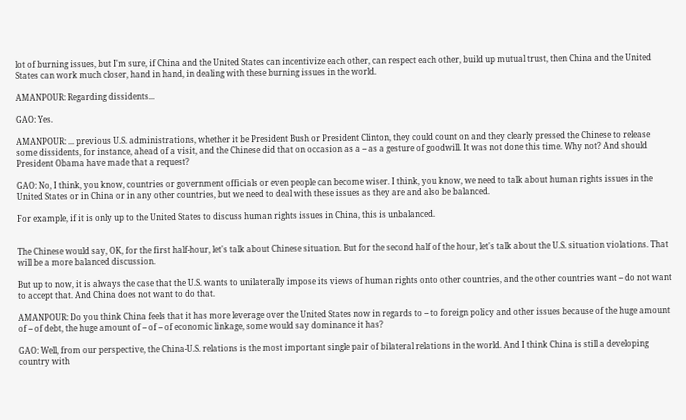lot of burning issues, but I'm sure, if China and the United States can incentivize each other, can respect each other, build up mutual trust, then China and the United States can work much closer, hand in hand, in dealing with these burning issues in the world.

AMANPOUR: Regarding dissidents...

GAO: Yes.

AMANPOUR: ... previous U.S. administrations, whether it be President Bush or President Clinton, they could count on and they clearly pressed the Chinese to release some dissidents, for instance, ahead of a visit, and the Chinese did that on occasion as a -- as a gesture of goodwill. It was not done this time. Why not? And should President Obama have made that a request?

GAO: No, I think, you know, countries or government officials or even people can become wiser. I think, you know, we need to talk about human rights issues in the United States or in China or in any other countries, but we need to deal with these issues as they are and also be balanced.

For example, if it is only up to the United States to discuss human rights issues in China, this is unbalanced.


The Chinese would say, OK, for the first half-hour, let's talk about Chinese situation. But for the second half of the hour, let's talk about the U.S. situation violations. That will be a more balanced discussion.

But up to now, it is always the case that the U.S. wants to unilaterally impose its views of human rights onto other countries, and the other countries want -- do not want to accept that. And China does not want to do that.

AMANPOUR: Do you think China feels that it has more leverage over the United States now in regards to -- to foreign policy and other issues because of the huge amount of -- of debt, the huge amount of -- of -- of economic linkage, some would say dominance it has?

GAO: Well, from our perspective, the China-U.S. relations is the most important single pair of bilateral relations in the world. And I think China is still a developing country with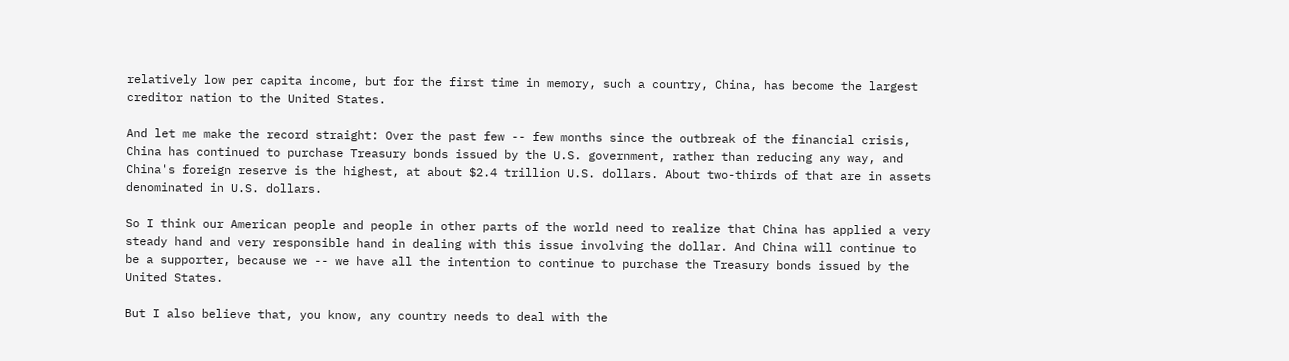relatively low per capita income, but for the first time in memory, such a country, China, has become the largest creditor nation to the United States.

And let me make the record straight: Over the past few -- few months since the outbreak of the financial crisis, China has continued to purchase Treasury bonds issued by the U.S. government, rather than reducing any way, and China's foreign reserve is the highest, at about $2.4 trillion U.S. dollars. About two-thirds of that are in assets denominated in U.S. dollars.

So I think our American people and people in other parts of the world need to realize that China has applied a very steady hand and very responsible hand in dealing with this issue involving the dollar. And China will continue to be a supporter, because we -- we have all the intention to continue to purchase the Treasury bonds issued by the United States.

But I also believe that, you know, any country needs to deal with the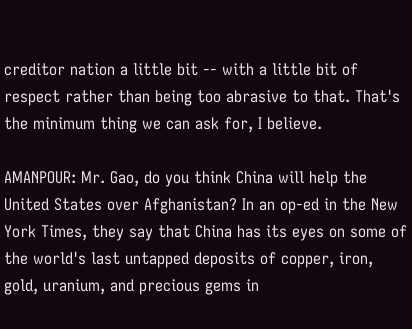creditor nation a little bit -- with a little bit of respect rather than being too abrasive to that. That's the minimum thing we can ask for, I believe.

AMANPOUR: Mr. Gao, do you think China will help the United States over Afghanistan? In an op-ed in the New York Times, they say that China has its eyes on some of the world's last untapped deposits of copper, iron, gold, uranium, and precious gems in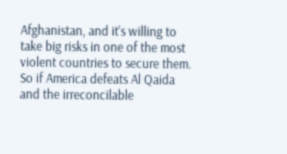Afghanistan, and it's willing to take big risks in one of the most violent countries to secure them. So if America defeats Al Qaida and the irreconcilable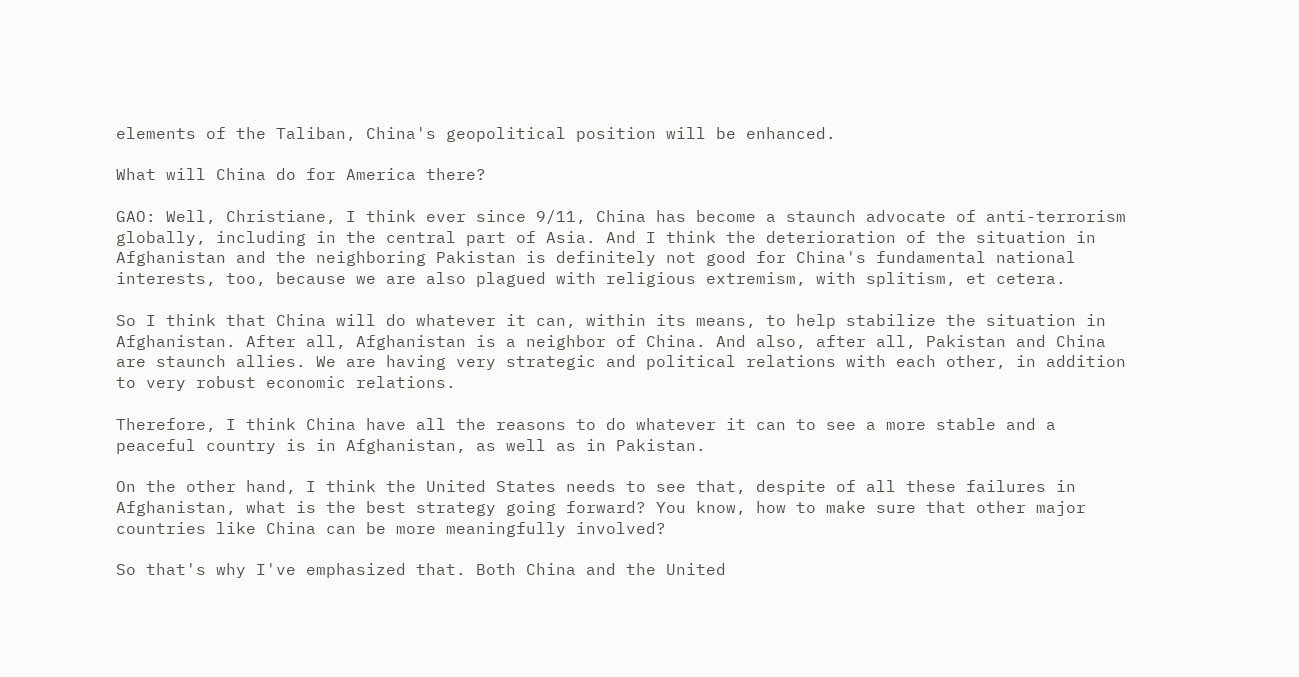elements of the Taliban, China's geopolitical position will be enhanced.

What will China do for America there?

GAO: Well, Christiane, I think ever since 9/11, China has become a staunch advocate of anti-terrorism globally, including in the central part of Asia. And I think the deterioration of the situation in Afghanistan and the neighboring Pakistan is definitely not good for China's fundamental national interests, too, because we are also plagued with religious extremism, with splitism, et cetera.

So I think that China will do whatever it can, within its means, to help stabilize the situation in Afghanistan. After all, Afghanistan is a neighbor of China. And also, after all, Pakistan and China are staunch allies. We are having very strategic and political relations with each other, in addition to very robust economic relations.

Therefore, I think China have all the reasons to do whatever it can to see a more stable and a peaceful country is in Afghanistan, as well as in Pakistan.

On the other hand, I think the United States needs to see that, despite of all these failures in Afghanistan, what is the best strategy going forward? You know, how to make sure that other major countries like China can be more meaningfully involved?

So that's why I've emphasized that. Both China and the United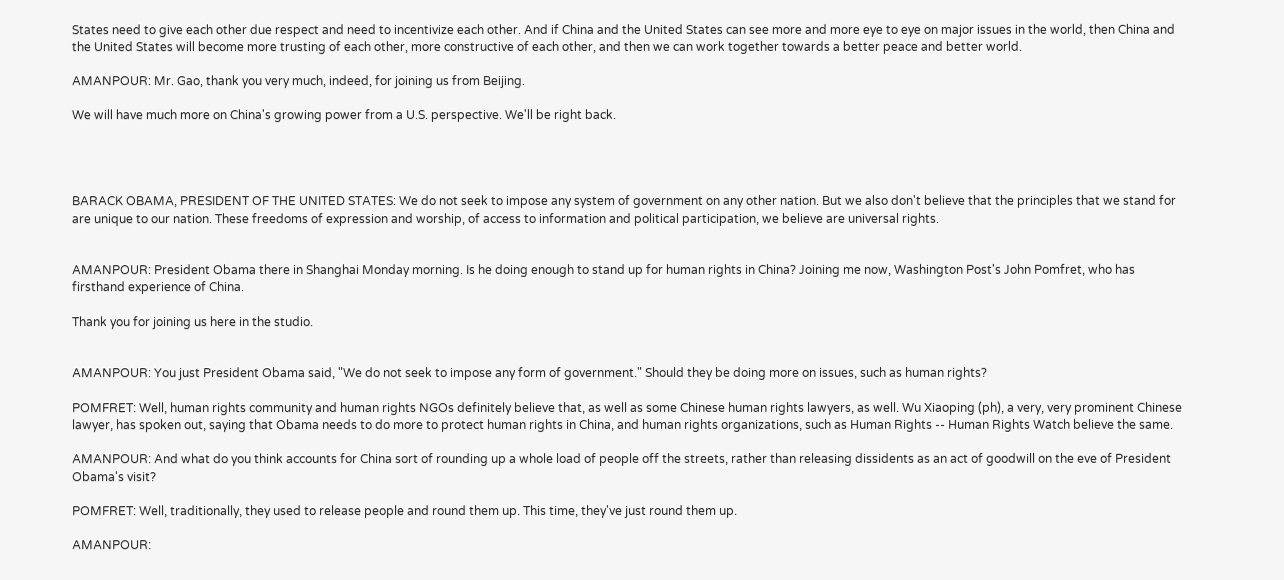States need to give each other due respect and need to incentivize each other. And if China and the United States can see more and more eye to eye on major issues in the world, then China and the United States will become more trusting of each other, more constructive of each other, and then we can work together towards a better peace and better world.

AMANPOUR: Mr. Gao, thank you very much, indeed, for joining us from Beijing.

We will have much more on China's growing power from a U.S. perspective. We'll be right back.




BARACK OBAMA, PRESIDENT OF THE UNITED STATES: We do not seek to impose any system of government on any other nation. But we also don't believe that the principles that we stand for are unique to our nation. These freedoms of expression and worship, of access to information and political participation, we believe are universal rights.


AMANPOUR: President Obama there in Shanghai Monday morning. Is he doing enough to stand up for human rights in China? Joining me now, Washington Post's John Pomfret, who has firsthand experience of China.

Thank you for joining us here in the studio.


AMANPOUR: You just President Obama said, "We do not seek to impose any form of government." Should they be doing more on issues, such as human rights?

POMFRET: Well, human rights community and human rights NGOs definitely believe that, as well as some Chinese human rights lawyers, as well. Wu Xiaoping (ph), a very, very prominent Chinese lawyer, has spoken out, saying that Obama needs to do more to protect human rights in China, and human rights organizations, such as Human Rights -- Human Rights Watch believe the same.

AMANPOUR: And what do you think accounts for China sort of rounding up a whole load of people off the streets, rather than releasing dissidents as an act of goodwill on the eve of President Obama's visit?

POMFRET: Well, traditionally, they used to release people and round them up. This time, they've just round them up.

AMANPOUR: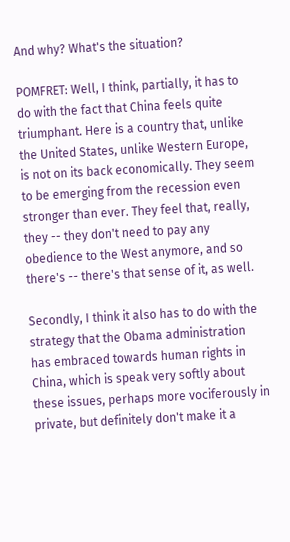And why? What's the situation?

POMFRET: Well, I think, partially, it has to do with the fact that China feels quite triumphant. Here is a country that, unlike the United States, unlike Western Europe, is not on its back economically. They seem to be emerging from the recession even stronger than ever. They feel that, really, they -- they don't need to pay any obedience to the West anymore, and so there's -- there's that sense of it, as well.

Secondly, I think it also has to do with the strategy that the Obama administration has embraced towards human rights in China, which is speak very softly about these issues, perhaps more vociferously in private, but definitely don't make it a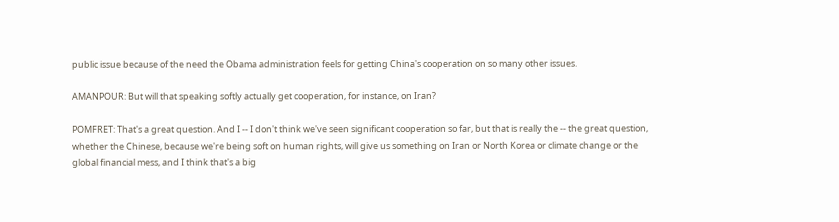public issue because of the need the Obama administration feels for getting China's cooperation on so many other issues.

AMANPOUR: But will that speaking softly actually get cooperation, for instance, on Iran?

POMFRET: That's a great question. And I -- I don't think we've seen significant cooperation so far, but that is really the -- the great question, whether the Chinese, because we're being soft on human rights, will give us something on Iran or North Korea or climate change or the global financial mess, and I think that's a big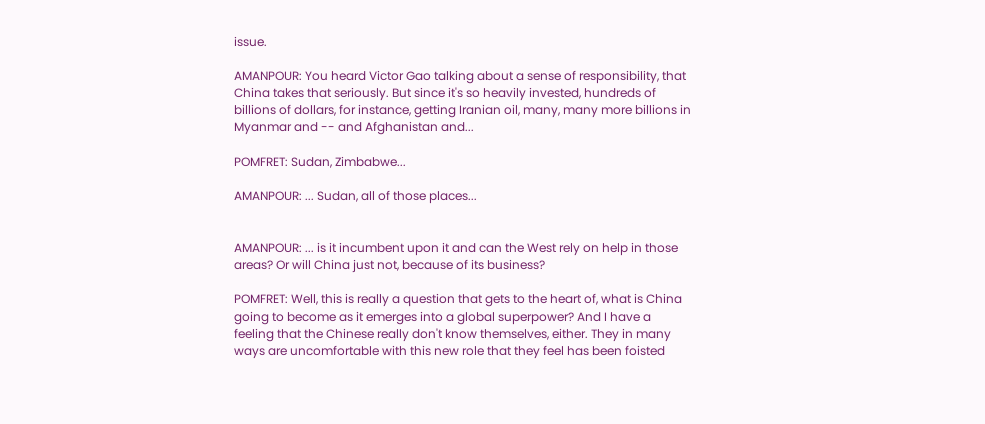issue.

AMANPOUR: You heard Victor Gao talking about a sense of responsibility, that China takes that seriously. But since it's so heavily invested, hundreds of billions of dollars, for instance, getting Iranian oil, many, many more billions in Myanmar and -- and Afghanistan and...

POMFRET: Sudan, Zimbabwe...

AMANPOUR: ... Sudan, all of those places...


AMANPOUR: ... is it incumbent upon it and can the West rely on help in those areas? Or will China just not, because of its business?

POMFRET: Well, this is really a question that gets to the heart of, what is China going to become as it emerges into a global superpower? And I have a feeling that the Chinese really don't know themselves, either. They in many ways are uncomfortable with this new role that they feel has been foisted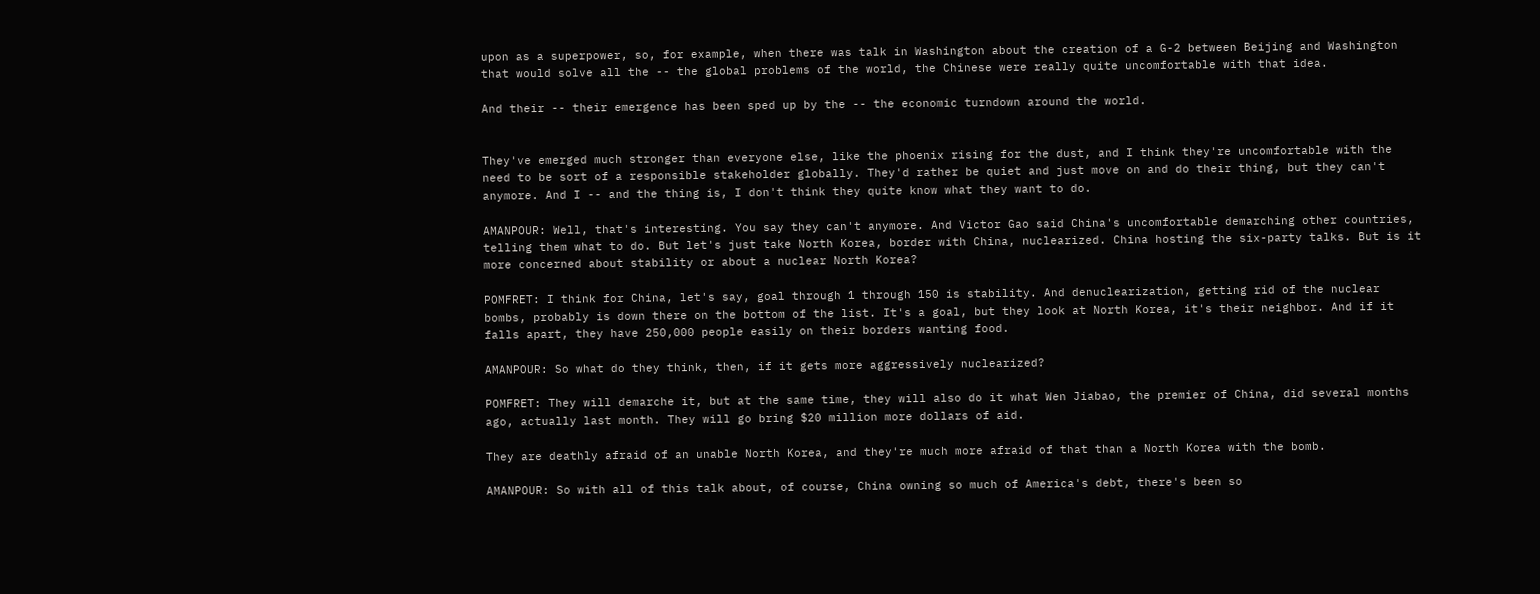upon as a superpower, so, for example, when there was talk in Washington about the creation of a G-2 between Beijing and Washington that would solve all the -- the global problems of the world, the Chinese were really quite uncomfortable with that idea.

And their -- their emergence has been sped up by the -- the economic turndown around the world.


They've emerged much stronger than everyone else, like the phoenix rising for the dust, and I think they're uncomfortable with the need to be sort of a responsible stakeholder globally. They'd rather be quiet and just move on and do their thing, but they can't anymore. And I -- and the thing is, I don't think they quite know what they want to do.

AMANPOUR: Well, that's interesting. You say they can't anymore. And Victor Gao said China's uncomfortable demarching other countries, telling them what to do. But let's just take North Korea, border with China, nuclearized. China hosting the six-party talks. But is it more concerned about stability or about a nuclear North Korea?

POMFRET: I think for China, let's say, goal through 1 through 150 is stability. And denuclearization, getting rid of the nuclear bombs, probably is down there on the bottom of the list. It's a goal, but they look at North Korea, it's their neighbor. And if it falls apart, they have 250,000 people easily on their borders wanting food.

AMANPOUR: So what do they think, then, if it gets more aggressively nuclearized?

POMFRET: They will demarche it, but at the same time, they will also do it what Wen Jiabao, the premier of China, did several months ago, actually last month. They will go bring $20 million more dollars of aid.

They are deathly afraid of an unable North Korea, and they're much more afraid of that than a North Korea with the bomb.

AMANPOUR: So with all of this talk about, of course, China owning so much of America's debt, there's been so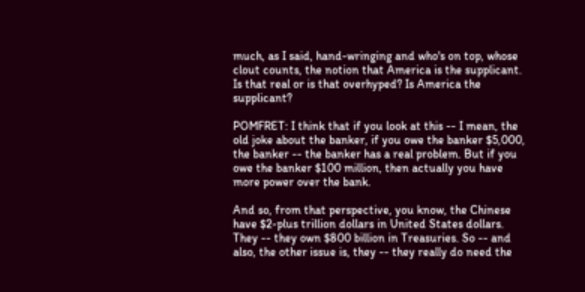much, as I said, hand-wringing and who's on top, whose clout counts, the notion that America is the supplicant. Is that real or is that overhyped? Is America the supplicant?

POMFRET: I think that if you look at this -- I mean, the old joke about the banker, if you owe the banker $5,000, the banker -- the banker has a real problem. But if you owe the banker $100 million, then actually you have more power over the bank.

And so, from that perspective, you know, the Chinese have $2-plus trillion dollars in United States dollars. They -- they own $800 billion in Treasuries. So -- and also, the other issue is, they -- they really do need the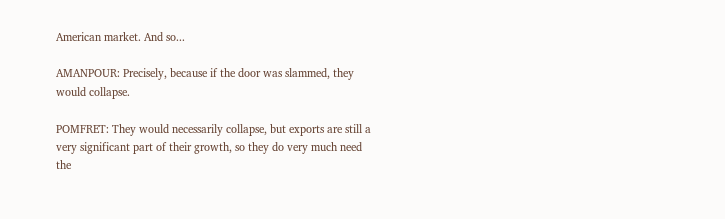American market. And so...

AMANPOUR: Precisely, because if the door was slammed, they would collapse.

POMFRET: They would necessarily collapse, but exports are still a very significant part of their growth, so they do very much need the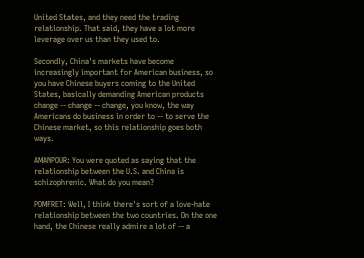United States, and they need the trading relationship. That said, they have a lot more leverage over us than they used to.

Secondly, China's markets have become increasingly important for American business, so you have Chinese buyers coming to the United States, basically demanding American products change -- change -- change, you know, the way Americans do business in order to -- to serve the Chinese market, so this relationship goes both ways.

AMANPOUR: You were quoted as saying that the relationship between the U.S. and China is schizophrenic. What do you mean?

POMFRET: Well, I think there's sort of a love-hate relationship between the two countries. On the one hand, the Chinese really admire a lot of -- a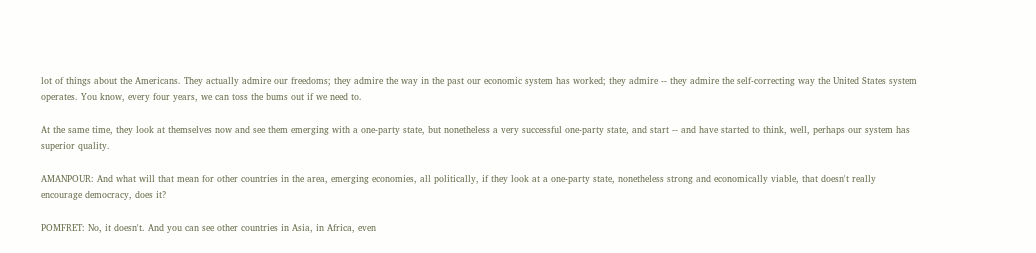lot of things about the Americans. They actually admire our freedoms; they admire the way in the past our economic system has worked; they admire -- they admire the self-correcting way the United States system operates. You know, every four years, we can toss the bums out if we need to.

At the same time, they look at themselves now and see them emerging with a one-party state, but nonetheless a very successful one-party state, and start -- and have started to think, well, perhaps our system has superior quality.

AMANPOUR: And what will that mean for other countries in the area, emerging economies, all politically, if they look at a one-party state, nonetheless strong and economically viable, that doesn't really encourage democracy, does it?

POMFRET: No, it doesn't. And you can see other countries in Asia, in Africa, even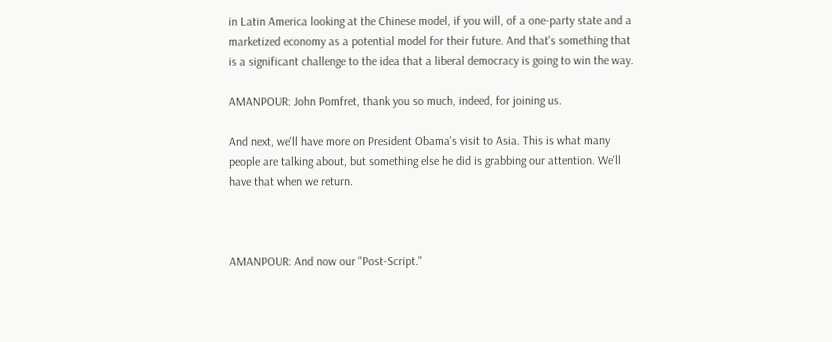in Latin America looking at the Chinese model, if you will, of a one-party state and a marketized economy as a potential model for their future. And that's something that is a significant challenge to the idea that a liberal democracy is going to win the way.

AMANPOUR: John Pomfret, thank you so much, indeed, for joining us.

And next, we'll have more on President Obama's visit to Asia. This is what many people are talking about, but something else he did is grabbing our attention. We'll have that when we return.



AMANPOUR: And now our "Post-Script."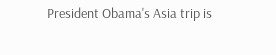President Obama's Asia trip is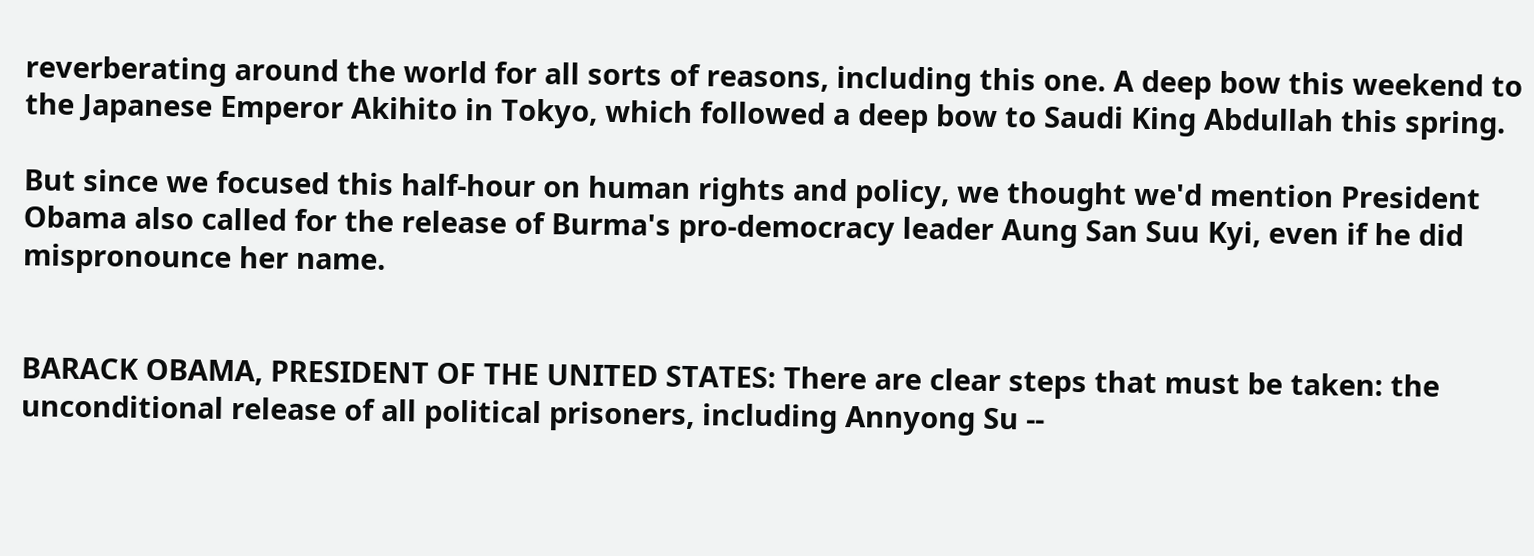reverberating around the world for all sorts of reasons, including this one. A deep bow this weekend to the Japanese Emperor Akihito in Tokyo, which followed a deep bow to Saudi King Abdullah this spring.

But since we focused this half-hour on human rights and policy, we thought we'd mention President Obama also called for the release of Burma's pro-democracy leader Aung San Suu Kyi, even if he did mispronounce her name.


BARACK OBAMA, PRESIDENT OF THE UNITED STATES: There are clear steps that must be taken: the unconditional release of all political prisoners, including Annyong Su --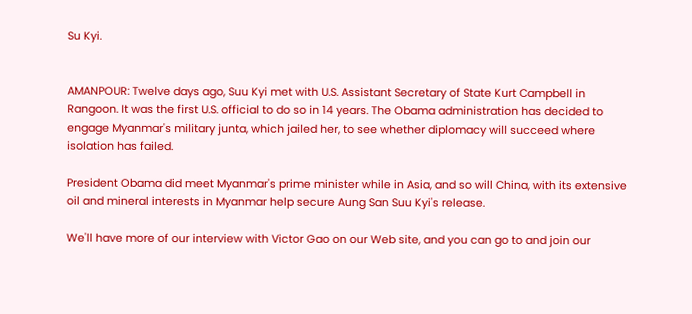Su Kyi.


AMANPOUR: Twelve days ago, Suu Kyi met with U.S. Assistant Secretary of State Kurt Campbell in Rangoon. It was the first U.S. official to do so in 14 years. The Obama administration has decided to engage Myanmar's military junta, which jailed her, to see whether diplomacy will succeed where isolation has failed.

President Obama did meet Myanmar's prime minister while in Asia, and so will China, with its extensive oil and mineral interests in Myanmar help secure Aung San Suu Kyi's release.

We'll have more of our interview with Victor Gao on our Web site, and you can go to and join our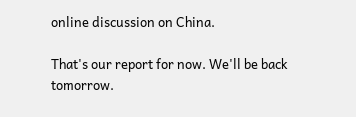online discussion on China.

That's our report for now. We'll be back tomorrow.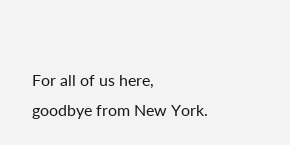For all of us here, goodbye from New York.